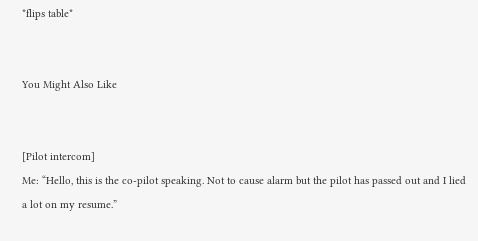*flips table*


You Might Also Like


[Pilot intercom]
Me: “Hello, this is the co-pilot speaking. Not to cause alarm but the pilot has passed out and I lied a lot on my resume.”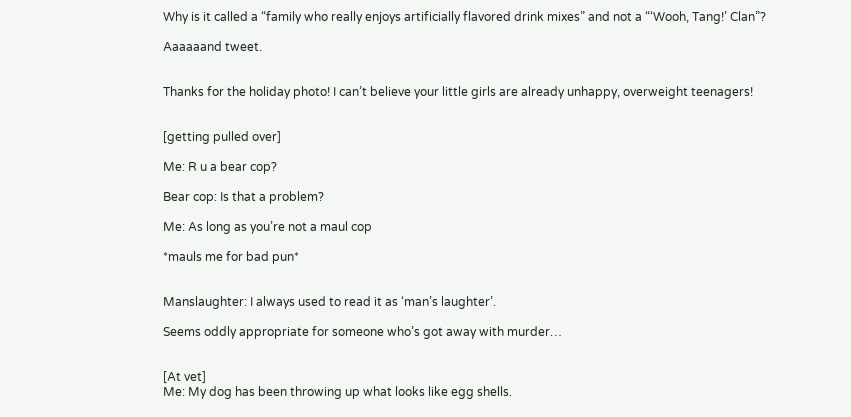Why is it called a “family who really enjoys artificially flavored drink mixes” and not a “‘Wooh, Tang!’ Clan”?

Aaaaaand tweet.


Thanks for the holiday photo! I can’t believe your little girls are already unhappy, overweight teenagers!


[getting pulled over]

Me: R u a bear cop?

Bear cop: Is that a problem?

Me: As long as you’re not a maul cop

*mauls me for bad pun*


Manslaughter: I always used to read it as ‘man’s laughter’.

Seems oddly appropriate for someone who’s got away with murder…


[At vet]
Me: My dog has been throwing up what looks like egg shells.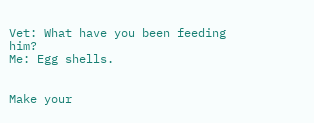Vet: What have you been feeding him?
Me: Egg shells.


Make your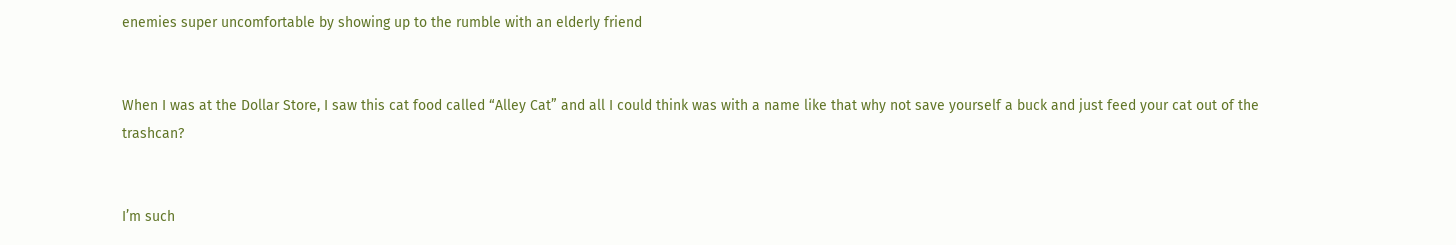enemies super uncomfortable by showing up to the rumble with an elderly friend


When I was at the Dollar Store, I saw this cat food called “Alley Cat” and all I could think was with a name like that why not save yourself a buck and just feed your cat out of the trashcan?


I’m such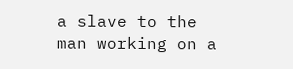a slave to the man working on a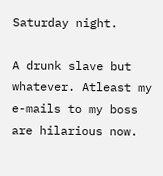Saturday night.

A drunk slave but whatever. Atleast my e-mails to my boss are hilarious now.